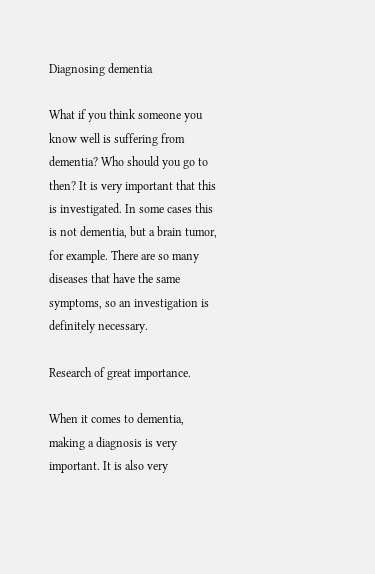Diagnosing dementia

What if you think someone you know well is suffering from dementia? Who should you go to then? It is very important that this is investigated. In some cases this is not dementia, but a brain tumor, for example. There are so many diseases that have the same symptoms, so an investigation is definitely necessary.

Research of great importance.

When it comes to dementia, making a diagnosis is very important. It is also very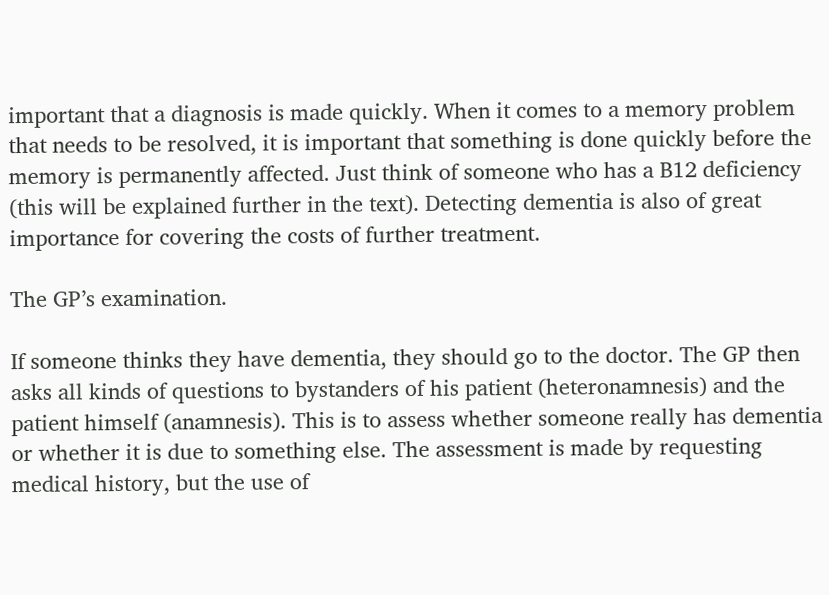important that a diagnosis is made quickly. When it comes to a memory problem that needs to be resolved, it is important that something is done quickly before the memory is permanently affected. Just think of someone who has a B12 deficiency (this will be explained further in the text). Detecting dementia is also of great importance for covering the costs of further treatment.

The GP’s examination.

If someone thinks they have dementia, they should go to the doctor. The GP then asks all kinds of questions to bystanders of his patient (heteronamnesis) and the patient himself (anamnesis). This is to assess whether someone really has dementia or whether it is due to something else. The assessment is made by requesting medical history, but the use of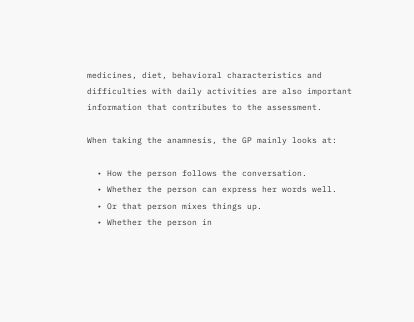medicines, diet, behavioral characteristics and difficulties with daily activities are also important information that contributes to the assessment.

When taking the anamnesis, the GP mainly looks at:

  • How the person follows the conversation.
  • Whether the person can express her words well.
  • Or that person mixes things up.
  • Whether the person in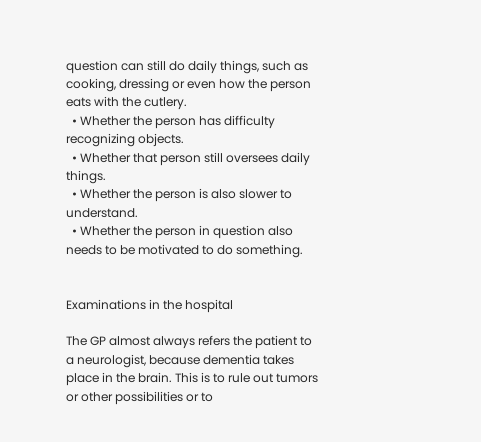question can still do daily things, such as cooking, dressing or even how the person eats with the cutlery.
  • Whether the person has difficulty recognizing objects.
  • Whether that person still oversees daily things.
  • Whether the person is also slower to understand.
  • Whether the person in question also needs to be motivated to do something.


Examinations in the hospital

The GP almost always refers the patient to a neurologist, because dementia takes place in the brain. This is to rule out tumors or other possibilities or to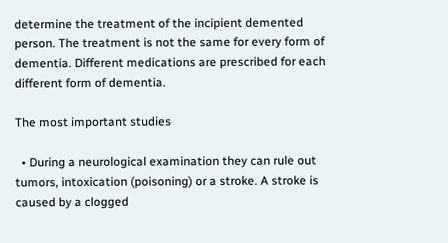determine the treatment of the incipient demented person. The treatment is not the same for every form of dementia. Different medications are prescribed for each different form of dementia.

The most important studies

  • During a neurological examination they can rule out tumors, intoxication (poisoning) or a stroke. A stroke is caused by a clogged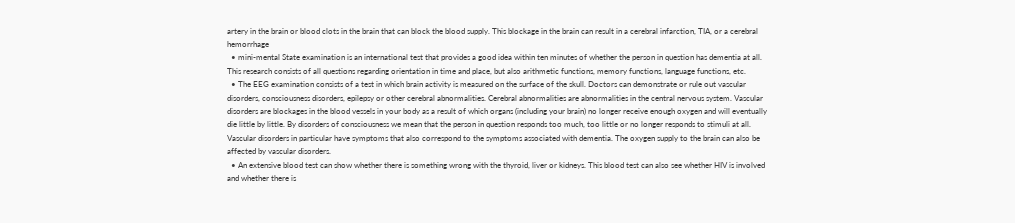artery in the brain or blood clots in the brain that can block the blood supply. This blockage in the brain can result in a cerebral infarction, TIA, or a cerebral hemorrhage
  • mini-mental State examination is an international test that provides a good idea within ten minutes of whether the person in question has dementia at all. This research consists of all questions regarding orientation in time and place, but also arithmetic functions, memory functions, language functions, etc.
  • The EEG examination consists of a test in which brain activity is measured on the surface of the skull. Doctors can demonstrate or rule out vascular disorders, consciousness disorders, epilepsy or other cerebral abnormalities. Cerebral abnormalities are abnormalities in the central nervous system. Vascular disorders are blockages in the blood vessels in your body as a result of which organs (including your brain) no longer receive enough oxygen and will eventually die little by little. By disorders of consciousness we mean that the person in question responds too much, too little or no longer responds to stimuli at all. Vascular disorders in particular have symptoms that also correspond to the symptoms associated with dementia. The oxygen supply to the brain can also be affected by vascular disorders.
  • An extensive blood test can show whether there is something wrong with the thyroid, liver or kidneys. This blood test can also see whether HIV is involved and whether there is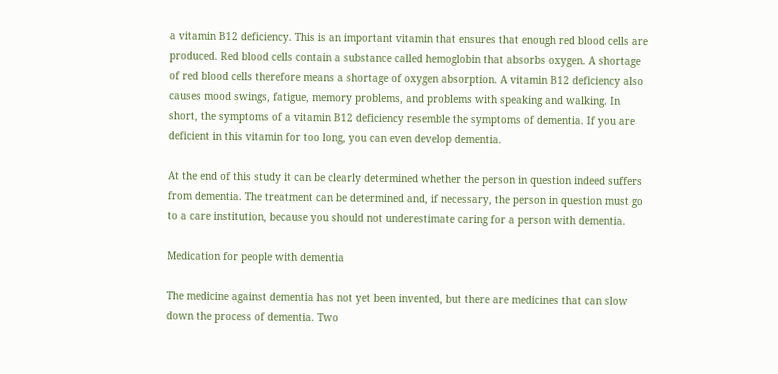a vitamin B12 deficiency. This is an important vitamin that ensures that enough red blood cells are produced. Red blood cells contain a substance called hemoglobin that absorbs oxygen. A shortage of red blood cells therefore means a shortage of oxygen absorption. A vitamin B12 deficiency also causes mood swings, fatigue, memory problems, and problems with speaking and walking. In short, the symptoms of a vitamin B12 deficiency resemble the symptoms of dementia. If you are deficient in this vitamin for too long, you can even develop dementia.

At the end of this study it can be clearly determined whether the person in question indeed suffers from dementia. The treatment can be determined and, if necessary, the person in question must go to a care institution, because you should not underestimate caring for a person with dementia.

Medication for people with dementia

The medicine against dementia has not yet been invented, but there are medicines that can slow down the process of dementia. Two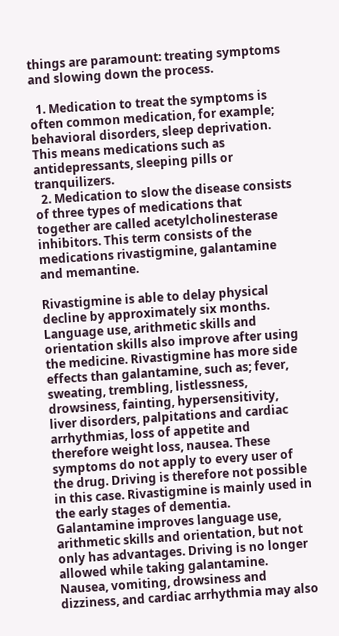things are paramount: treating symptoms and slowing down the process.

  1. Medication to treat the symptoms is often common medication, for example; behavioral disorders, sleep deprivation. This means medications such as antidepressants, sleeping pills or tranquilizers.
  2. Medication to slow the disease consists of three types of medications that together are called acetylcholinesterase inhibitors. This term consists of the medications rivastigmine, galantamine and memantine.

Rivastigmine is able to delay physical decline by approximately six months. Language use, arithmetic skills and orientation skills also improve after using the medicine. Rivastigmine has more side effects than galantamine, such as; fever, sweating, trembling, listlessness, drowsiness, fainting, hypersensitivity, liver disorders, palpitations and cardiac arrhythmias, loss of appetite and therefore weight loss, nausea. These symptoms do not apply to every user of the drug. Driving is therefore not possible in this case. Rivastigmine is mainly used in the early stages of dementia.
Galantamine improves language use, arithmetic skills and orientation, but not only has advantages. Driving is no longer allowed while taking galantamine. Nausea, vomiting, drowsiness and dizziness, and cardiac arrhythmia may also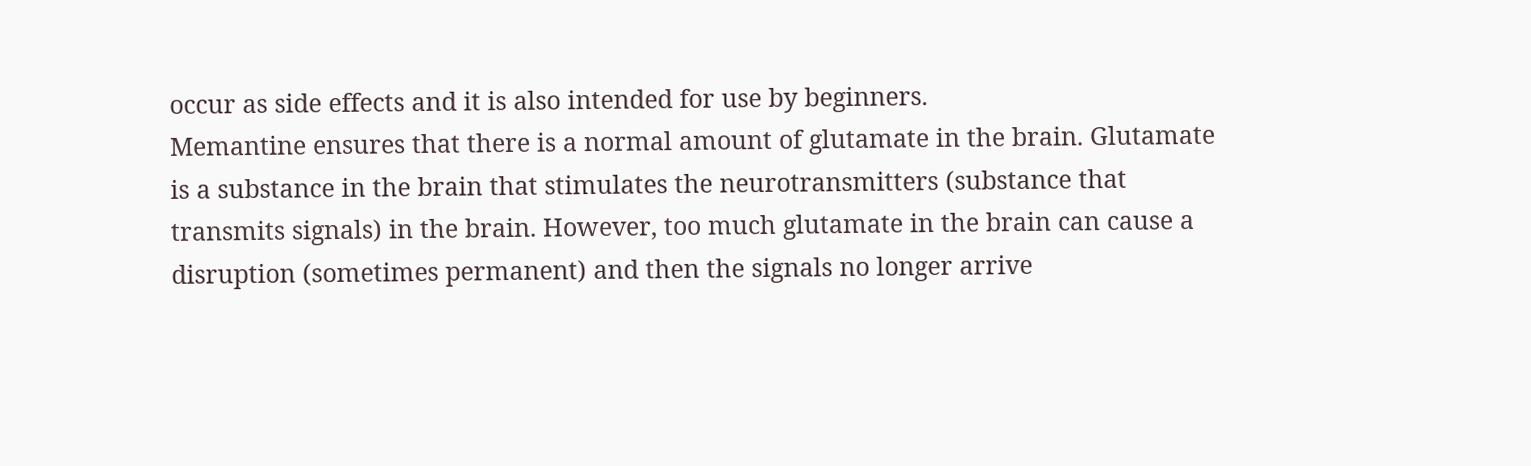occur as side effects and it is also intended for use by beginners.
Memantine ensures that there is a normal amount of glutamate in the brain. Glutamate is a substance in the brain that stimulates the neurotransmitters (substance that transmits signals) in the brain. However, too much glutamate in the brain can cause a disruption (sometimes permanent) and then the signals no longer arrive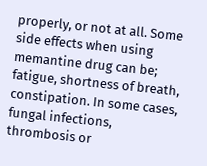properly, or not at all. Some side effects when using memantine drug can be; fatigue, shortness of breath, constipation. In some cases, fungal infections, thrombosis or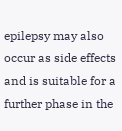epilepsy may also occur as side effects and is suitable for a further phase in the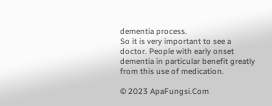dementia process.
So it is very important to see a doctor. People with early onset dementia in particular benefit greatly from this use of medication.

© 2023 ApaFungsi.Com